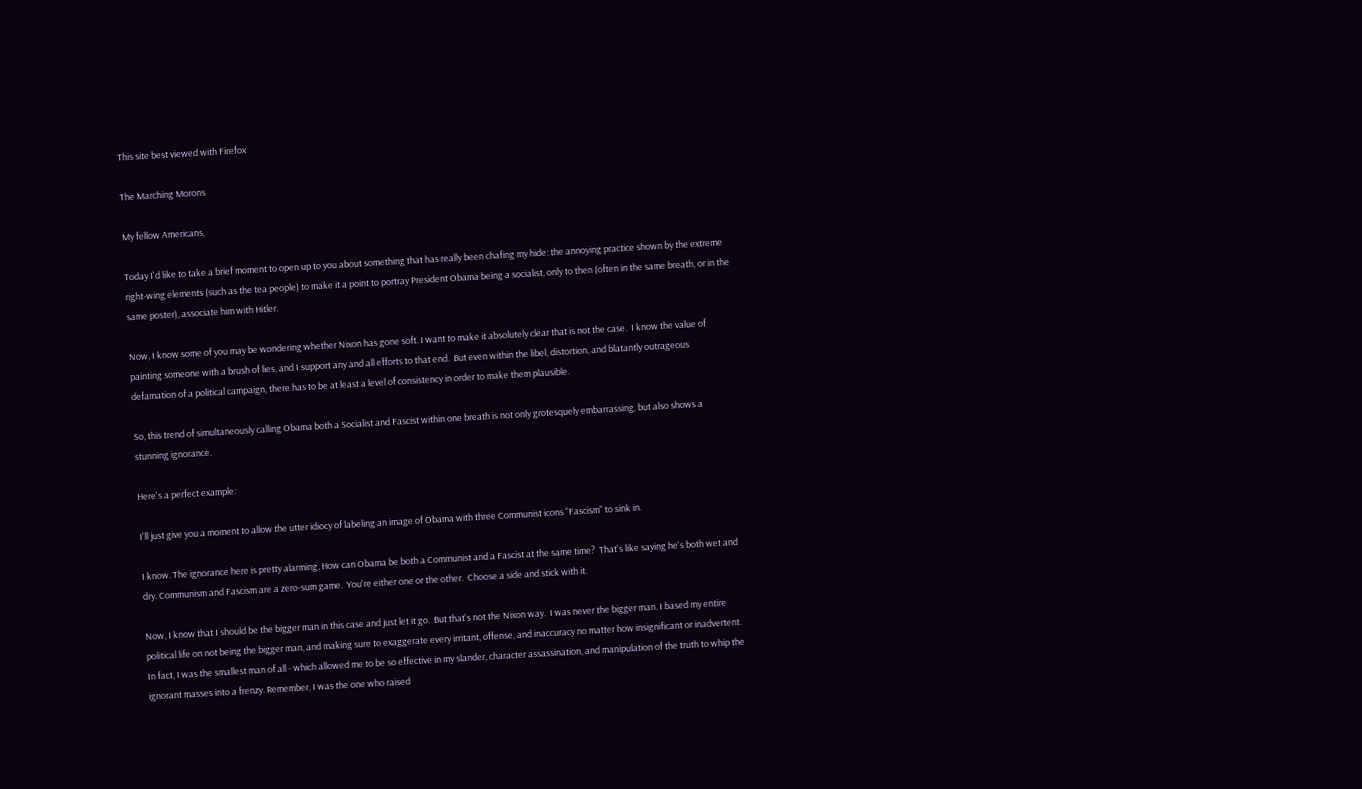This site best viewed with Firefox

The Marching Morons

My fellow Americans,

Today I'd like to take a brief moment to open up to you about something that has really been chafing my hide: the annoying practice shown by the extreme right-wing elements (such as the tea people) to make it a point to portray President Obama being a socialist, only to then (often in the same breath, or in the same poster), associate him with Hitler.

Now, I know some of you may be wondering whether Nixon has gone soft. I want to make it absolutely clear that is not the case.  I know the value of painting someone with a brush of lies, and I support any and all efforts to that end.  But even within the libel, distortion, and blatantly outrageous defamation of a political campaign, there has to be at least a level of consistency in order to make them plausible.

So, this trend of simultaneously calling Obama both a Socialist and Fascist within one breath is not only grotesquely embarrassing, but also shows a stunning ignorance.

Here's a perfect example:

I'll just give you a moment to allow the utter idiocy of labeling an image of Obama with three Communist icons "Fascism" to sink in.

I know. The ignorance here is pretty alarming. How can Obama be both a Communist and a Fascist at the same time?  That's like saying he's both wet and dry. Communism and Fascism are a zero-sum game.  You're either one or the other.  Choose a side and stick with it.

Now, I know that I should be the bigger man in this case and just let it go.  But that's not the Nixon way.  I was never the bigger man. I based my entire political life on not being the bigger man, and making sure to exaggerate every irritant, offense, and inaccuracy no matter how insignificant or inadvertent.  In fact, I was the smallest man of all - which allowed me to be so effective in my slander, character assassination, and manipulation of the truth to whip the ignorant masses into a frenzy. Remember, I was the one who raised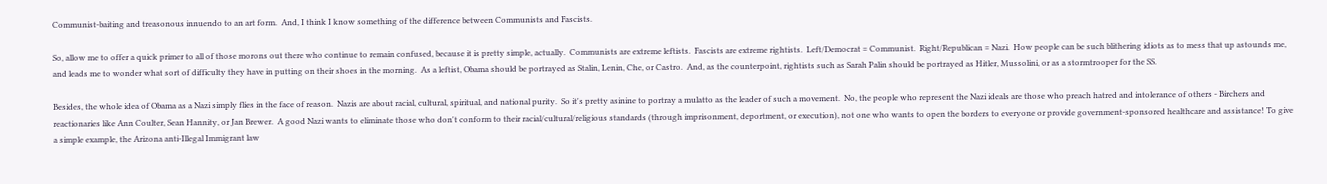Communist-baiting and treasonous innuendo to an art form.  And, I think I know something of the difference between Communists and Fascists.

So, allow me to offer a quick primer to all of those morons out there who continue to remain confused, because it is pretty simple, actually.  Communists are extreme leftists.  Fascists are extreme rightists.  Left/Democrat = Communist.  Right/Republican = Nazi.  How people can be such blithering idiots as to mess that up astounds me, and leads me to wonder what sort of difficulty they have in putting on their shoes in the morning.  As a leftist, Obama should be portrayed as Stalin, Lenin, Che, or Castro.  And, as the counterpoint, rightists such as Sarah Palin should be portrayed as Hitler, Mussolini, or as a stormtrooper for the SS.

Besides, the whole idea of Obama as a Nazi simply flies in the face of reason.  Nazis are about racial, cultural, spiritual, and national purity.  So it's pretty asinine to portray a mulatto as the leader of such a movement.  No, the people who represent the Nazi ideals are those who preach hatred and intolerance of others - Birchers and reactionaries like Ann Coulter, Sean Hannity, or Jan Brewer.  A good Nazi wants to eliminate those who don't conform to their racial/cultural/religious standards (through imprisonment, deportment, or execution), not one who wants to open the borders to everyone or provide government-sponsored healthcare and assistance! To give a simple example, the Arizona anti-Illegal Immigrant law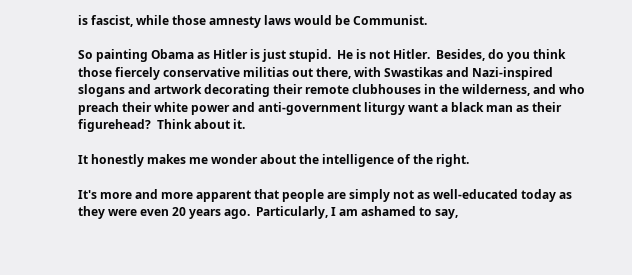is fascist, while those amnesty laws would be Communist.

So painting Obama as Hitler is just stupid.  He is not Hitler.  Besides, do you think those fiercely conservative militias out there, with Swastikas and Nazi-inspired slogans and artwork decorating their remote clubhouses in the wilderness, and who preach their white power and anti-government liturgy want a black man as their figurehead?  Think about it.

It honestly makes me wonder about the intelligence of the right.

It's more and more apparent that people are simply not as well-educated today as they were even 20 years ago.  Particularly, I am ashamed to say,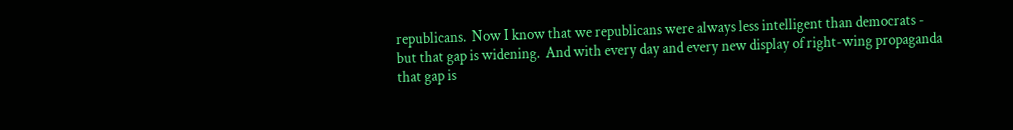republicans.  Now I know that we republicans were always less intelligent than democrats - but that gap is widening.  And with every day and every new display of right-wing propaganda that gap is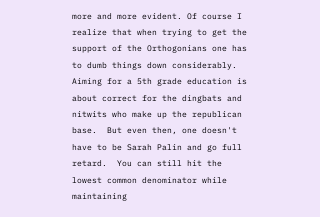more and more evident. Of course I realize that when trying to get the support of the Orthogonians one has to dumb things down considerably.  Aiming for a 5th grade education is about correct for the dingbats and nitwits who make up the republican base.  But even then, one doesn't have to be Sarah Palin and go full retard.  You can still hit the lowest common denominator while maintaining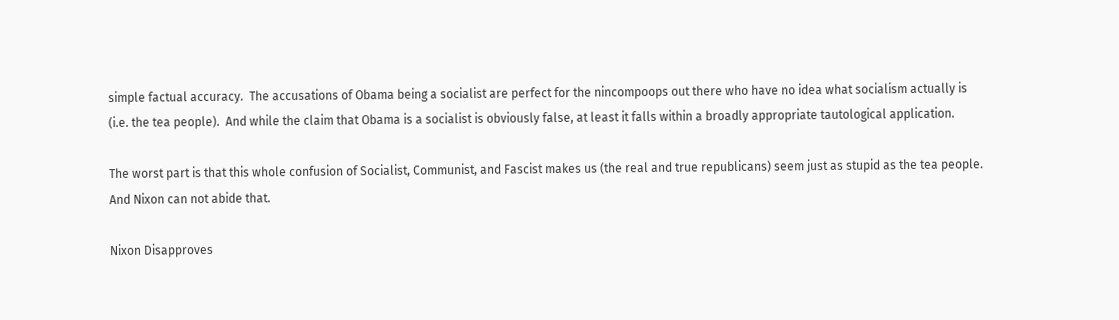simple factual accuracy.  The accusations of Obama being a socialist are perfect for the nincompoops out there who have no idea what socialism actually is (i.e. the tea people).  And while the claim that Obama is a socialist is obviously false, at least it falls within a broadly appropriate tautological application.

The worst part is that this whole confusion of Socialist, Communist, and Fascist makes us (the real and true republicans) seem just as stupid as the tea people.  And Nixon can not abide that.

Nixon Disapproves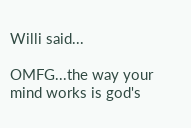Willi said...

OMFG...the way your mind works is god's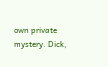own private mystery. Dick,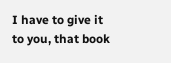I have to give it to you, that book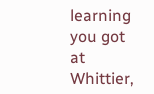learning you got at Whittier,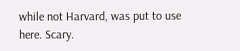while not Harvard, was put to use here. Scary.